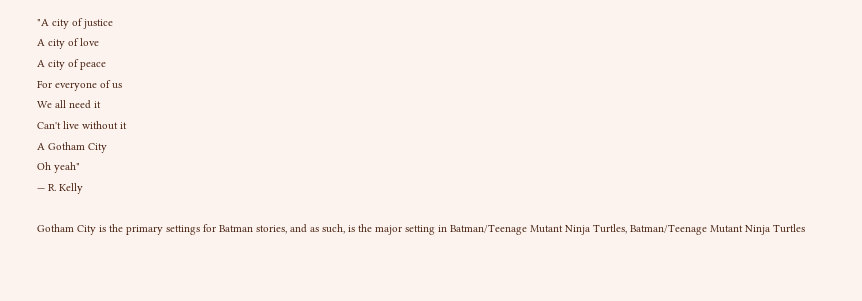"A city of justice
A city of love
A city of peace
For everyone of us
We all need it
Can't live without it
A Gotham City
Oh yeah"
— R. Kelly

Gotham City is the primary settings for Batman stories, and as such, is the major setting in Batman/Teenage Mutant Ninja Turtles, Batman/Teenage Mutant Ninja Turtles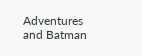Adventures and Batman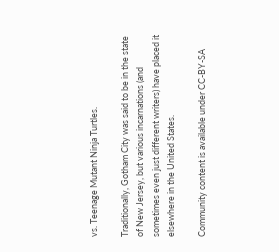vs. Teenage Mutant Ninja Turtles.

Traditionally, Gotham City was said to be in the state of New Jersey, but various incarnations (and sometimes even just different writers) have placed it elsewhere in the United States.

Community content is available under CC-BY-SA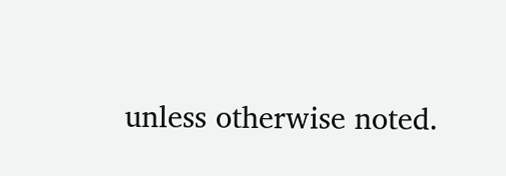unless otherwise noted.